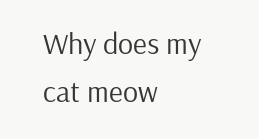Why does my cat meow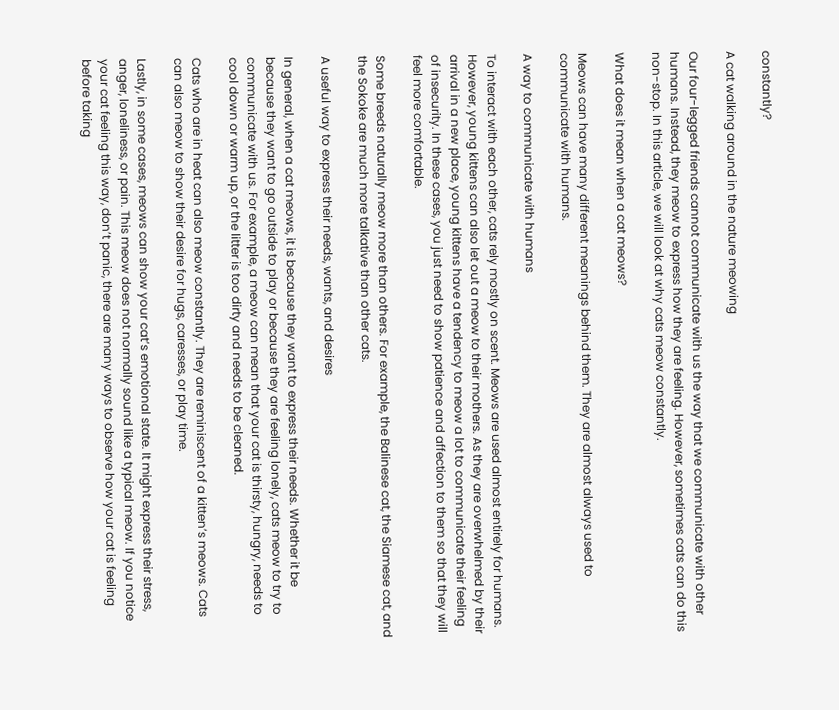constantly?

A cat walking around in the nature meowing

Our four-legged friends cannot communicate with us the way that we communicate with other humans. Instead, they meow to express how they are feeling. However, sometimes cats can do this non-stop. In this article, we will look at why cats meow constantly.

What does it mean when a cat meows?

Meows can have many different meanings behind them. They are almost always used to communicate with humans.

A way to communicate with humans

To interact with each other, cats rely mostly on scent. Meows are used almost entirely for humans. However, young kittens can also let out a meow to their mothers. As they are overwhelmed by their arrival in a new place, young kittens have a tendency to meow a lot to communicate their feeling of insecurity. In these cases, you just need to show patience and affection to them so that they will feel more comfortable.

Some breeds naturally meow more than others. For example, the Balinese cat, the Siamese cat, and the Sokoke are much more talkative than other cats.

A useful way to express their needs, wants, and desires

In general, when a cat meows, it is because they want to express their needs. Whether it be because they want to go outside to play or because they are feeling lonely, cats meow to try to communicate with us. For example, a meow can mean that your cat is thirsty, hungry, needs to cool down or warm up, or the litter is too dirty and needs to be cleaned.

Cats who are in heat can also meow constantly. They are reminiscent of a kitten’s meows. Cats can also meow to show their desire for hugs, caresses, or play time.

Lastly, in some cases, meows can show your cat’s emotional state. It might express their stress, anger, loneliness, or pain. This meow does not normally sound like a typical meow. If you notice your cat feeling this way, don’t panic, there are many ways to observe how your cat is feeling before taking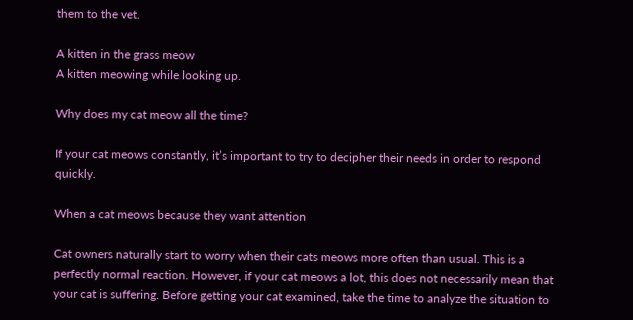them to the vet.

A kitten in the grass meow
A kitten meowing while looking up.

Why does my cat meow all the time?

If your cat meows constantly, it’s important to try to decipher their needs in order to respond quickly.

When a cat meows because they want attention

Cat owners naturally start to worry when their cats meows more often than usual. This is a perfectly normal reaction. However, if your cat meows a lot, this does not necessarily mean that your cat is suffering. Before getting your cat examined, take the time to analyze the situation to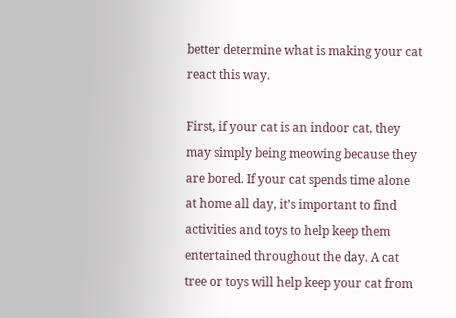better determine what is making your cat react this way.

First, if your cat is an indoor cat, they may simply being meowing because they are bored. If your cat spends time alone at home all day, it’s important to find activities and toys to help keep them entertained throughout the day. A cat tree or toys will help keep your cat from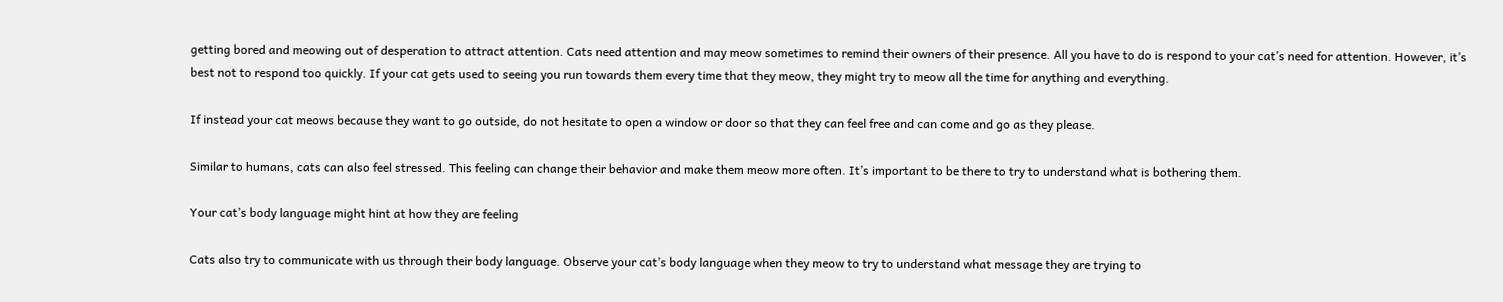getting bored and meowing out of desperation to attract attention. Cats need attention and may meow sometimes to remind their owners of their presence. All you have to do is respond to your cat’s need for attention. However, it’s best not to respond too quickly. If your cat gets used to seeing you run towards them every time that they meow, they might try to meow all the time for anything and everything.

If instead your cat meows because they want to go outside, do not hesitate to open a window or door so that they can feel free and can come and go as they please.

Similar to humans, cats can also feel stressed. This feeling can change their behavior and make them meow more often. It’s important to be there to try to understand what is bothering them.

Your cat’s body language might hint at how they are feeling

Cats also try to communicate with us through their body language. Observe your cat’s body language when they meow to try to understand what message they are trying to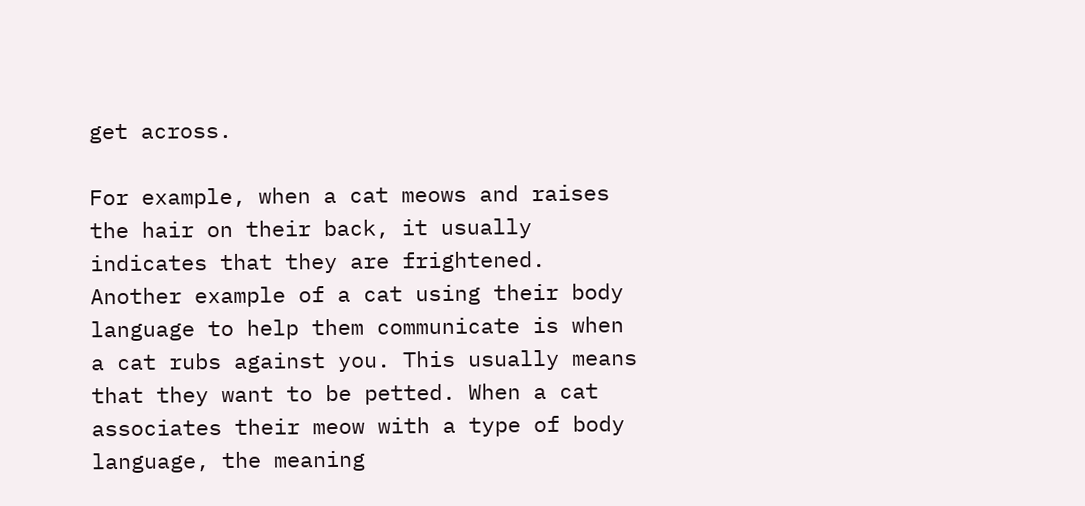get across.

For example, when a cat meows and raises the hair on their back, it usually indicates that they are frightened. Another example of a cat using their body language to help them communicate is when a cat rubs against you. This usually means that they want to be petted. When a cat associates their meow with a type of body language, the meaning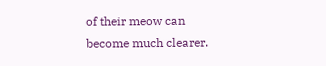of their meow can become much clearer.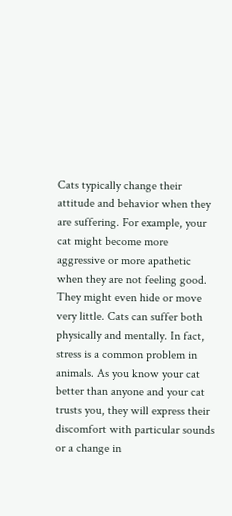Cats typically change their attitude and behavior when they are suffering. For example, your cat might become more aggressive or more apathetic when they are not feeling good. They might even hide or move very little. Cats can suffer both physically and mentally. In fact, stress is a common problem in animals. As you know your cat better than anyone and your cat trusts you, they will express their discomfort with particular sounds or a change in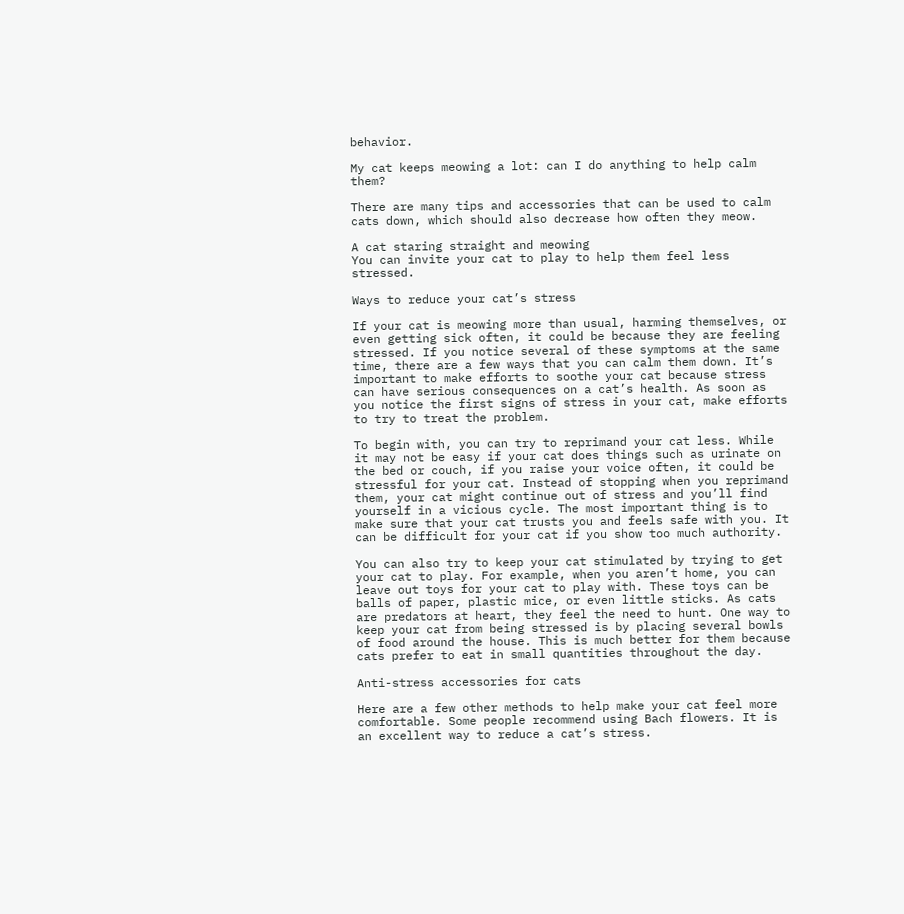behavior.

My cat keeps meowing a lot: can I do anything to help calm them?

There are many tips and accessories that can be used to calm cats down, which should also decrease how often they meow.

A cat staring straight and meowing
You can invite your cat to play to help them feel less stressed.

Ways to reduce your cat’s stress

If your cat is meowing more than usual, harming themselves, or even getting sick often, it could be because they are feeling stressed. If you notice several of these symptoms at the same time, there are a few ways that you can calm them down. It’s important to make efforts to soothe your cat because stress can have serious consequences on a cat’s health. As soon as you notice the first signs of stress in your cat, make efforts to try to treat the problem.

To begin with, you can try to reprimand your cat less. While it may not be easy if your cat does things such as urinate on the bed or couch, if you raise your voice often, it could be stressful for your cat. Instead of stopping when you reprimand them, your cat might continue out of stress and you’ll find yourself in a vicious cycle. The most important thing is to make sure that your cat trusts you and feels safe with you. It can be difficult for your cat if you show too much authority.

You can also try to keep your cat stimulated by trying to get your cat to play. For example, when you aren’t home, you can leave out toys for your cat to play with. These toys can be balls of paper, plastic mice, or even little sticks. As cats are predators at heart, they feel the need to hunt. One way to keep your cat from being stressed is by placing several bowls of food around the house. This is much better for them because cats prefer to eat in small quantities throughout the day.

Anti-stress accessories for cats

Here are a few other methods to help make your cat feel more comfortable. Some people recommend using Bach flowers. It is an excellent way to reduce a cat’s stress.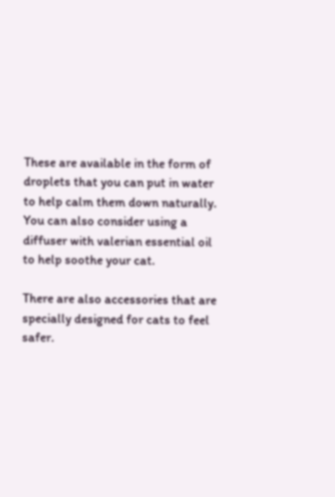These are available in the form of droplets that you can put in water to help calm them down naturally. You can also consider using a diffuser with valerian essential oil to help soothe your cat.

There are also accessories that are specially designed for cats to feel safer.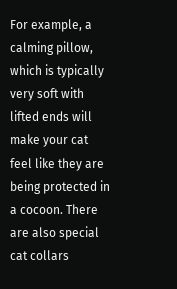For example, a calming pillow, which is typically very soft with lifted ends will make your cat feel like they are being protected in a cocoon. There are also special cat collars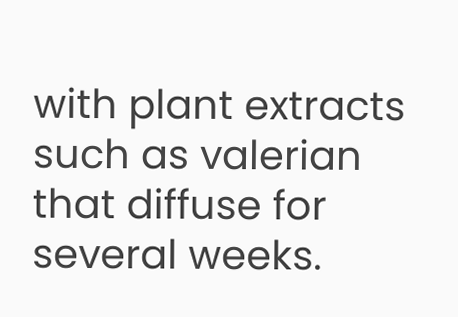with plant extracts such as valerian that diffuse for several weeks.